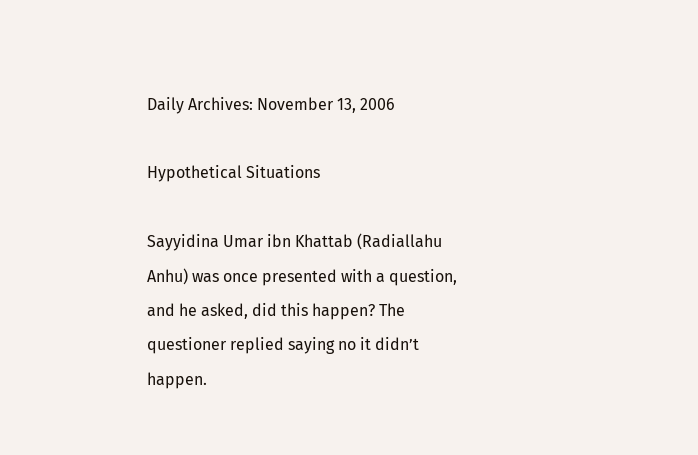Daily Archives: November 13, 2006

Hypothetical Situations

Sayyidina Umar ibn Khattab (Radiallahu Anhu) was once presented with a question, and he asked, did this happen? The questioner replied saying no it didn’t happen.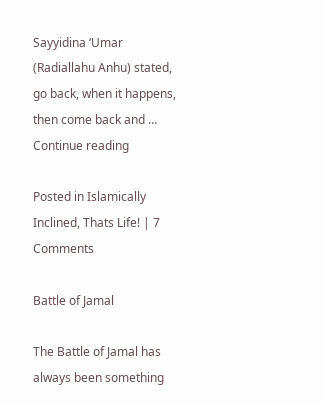Sayyidina ‘Umar (Radiallahu Anhu) stated, go back, when it happens, then come back and … Continue reading

Posted in Islamically Inclined, Thats Life! | 7 Comments

Battle of Jamal

The Battle of Jamal has always been something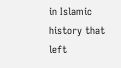in Islamic history that left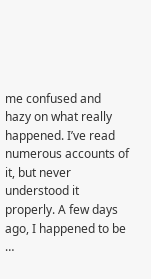me confused and hazy on what really happened. I’ve read numerous accounts of it, but never understood it properly. A few days ago, I happened to be …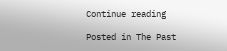Continue reading

Posted in The Past